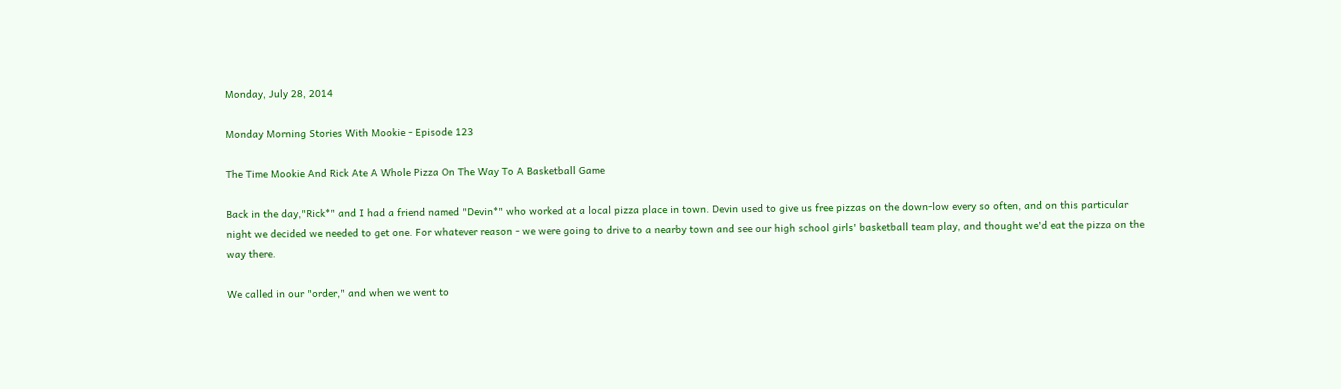Monday, July 28, 2014

Monday Morning Stories With Mookie - Episode 123

The Time Mookie And Rick Ate A Whole Pizza On The Way To A Basketball Game

Back in the day,"Rick*" and I had a friend named "Devin*" who worked at a local pizza place in town. Devin used to give us free pizzas on the down-low every so often, and on this particular night we decided we needed to get one. For whatever reason - we were going to drive to a nearby town and see our high school girls' basketball team play, and thought we'd eat the pizza on the way there.

We called in our "order," and when we went to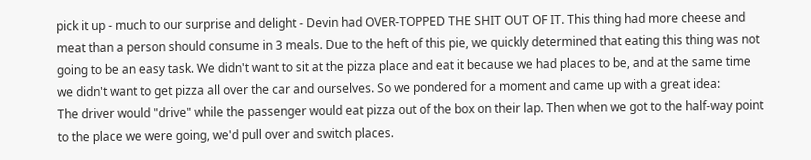pick it up - much to our surprise and delight - Devin had OVER-TOPPED THE SHIT OUT OF IT. This thing had more cheese and meat than a person should consume in 3 meals. Due to the heft of this pie, we quickly determined that eating this thing was not going to be an easy task. We didn't want to sit at the pizza place and eat it because we had places to be, and at the same time we didn't want to get pizza all over the car and ourselves. So we pondered for a moment and came up with a great idea:
The driver would "drive" while the passenger would eat pizza out of the box on their lap. Then when we got to the half-way point to the place we were going, we'd pull over and switch places.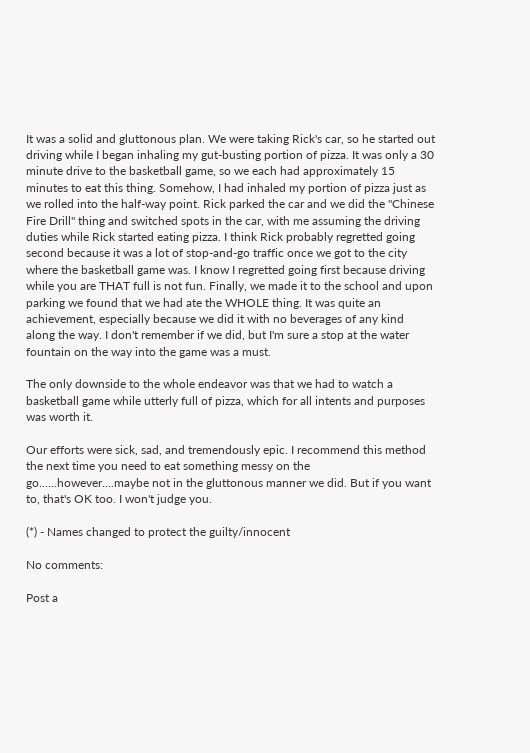It was a solid and gluttonous plan. We were taking Rick's car, so he started out driving while I began inhaling my gut-busting portion of pizza. It was only a 30 minute drive to the basketball game, so we each had approximately 15 minutes to eat this thing. Somehow, I had inhaled my portion of pizza just as we rolled into the half-way point. Rick parked the car and we did the "Chinese Fire Drill" thing and switched spots in the car, with me assuming the driving duties while Rick started eating pizza. I think Rick probably regretted going second because it was a lot of stop-and-go traffic once we got to the city where the basketball game was. I know I regretted going first because driving while you are THAT full is not fun. Finally, we made it to the school and upon parking we found that we had ate the WHOLE thing. It was quite an achievement, especially because we did it with no beverages of any kind along the way. I don't remember if we did, but I'm sure a stop at the water fountain on the way into the game was a must.

The only downside to the whole endeavor was that we had to watch a basketball game while utterly full of pizza, which for all intents and purposes was worth it.

Our efforts were sick, sad, and tremendously epic. I recommend this method the next time you need to eat something messy on the go......however....maybe not in the gluttonous manner we did. But if you want to, that's OK too. I won't judge you.

(*) - Names changed to protect the guilty/innocent

No comments:

Post a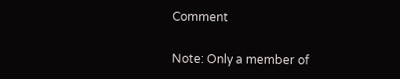Comment

Note: Only a member of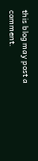this blog may post a comment.